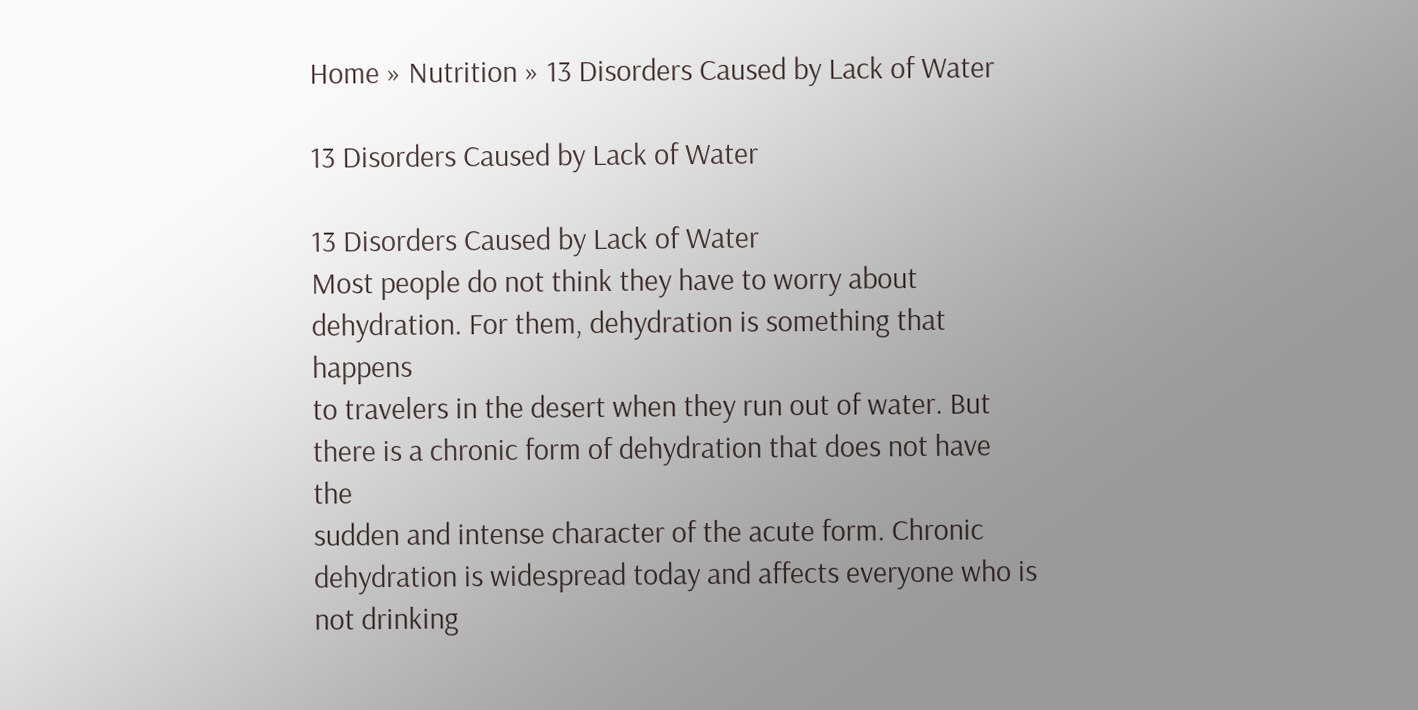Home » Nutrition » 13 Disorders Caused by Lack of Water

13 Disorders Caused by Lack of Water

13 Disorders Caused by Lack of Water
Most people do not think they have to worry about
dehydration. For them, dehydration is something that happens
to travelers in the desert when they run out of water. But
there is a chronic form of dehydration that does not have the
sudden and intense character of the acute form. Chronic
dehydration is widespread today and affects everyone who is
not drinking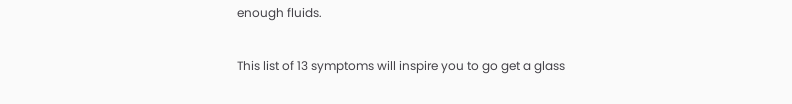enough fluids.

This list of 13 symptoms will inspire you to go get a glass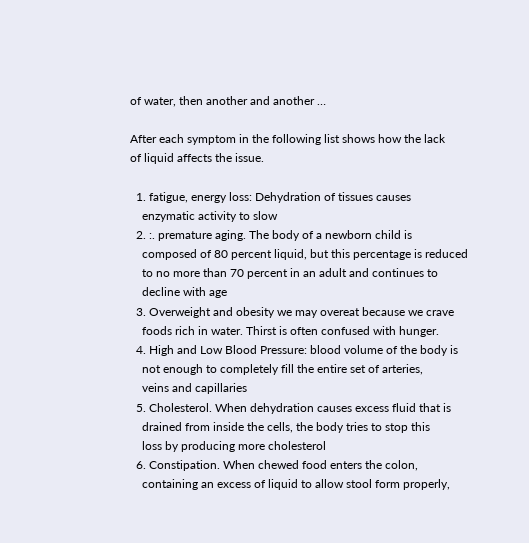of water, then another and another …

After each symptom in the following list shows how the lack
of liquid affects the issue.

  1. fatigue, energy loss: Dehydration of tissues causes
    enzymatic activity to slow
  2. :. premature aging. The body of a newborn child is
    composed of 80 percent liquid, but this percentage is reduced
    to no more than 70 percent in an adult and continues to
    decline with age
  3. Overweight and obesity we may overeat because we crave
    foods rich in water. Thirst is often confused with hunger.
  4. High and Low Blood Pressure: blood volume of the body is
    not enough to completely fill the entire set of arteries,
    veins and capillaries
  5. Cholesterol. When dehydration causes excess fluid that is
    drained from inside the cells, the body tries to stop this
    loss by producing more cholesterol
  6. Constipation. When chewed food enters the colon,
    containing an excess of liquid to allow stool form properly,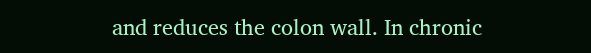and reduces the colon wall. In chronic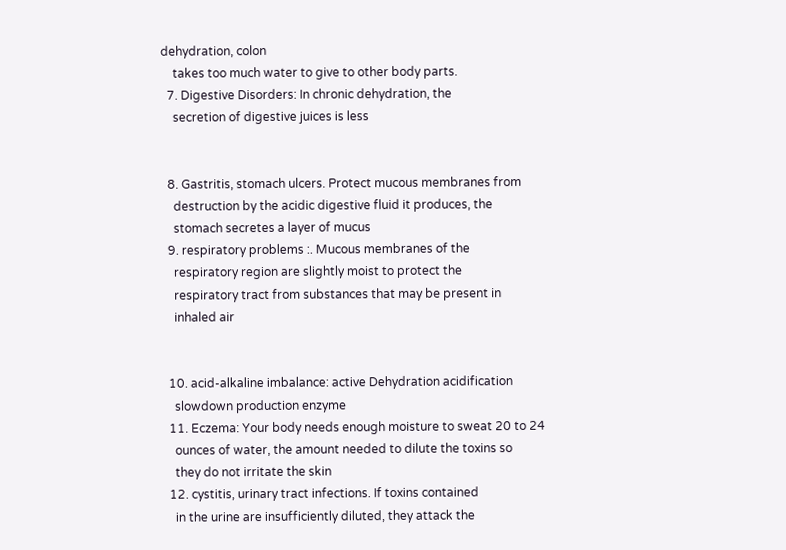dehydration, colon
    takes too much water to give to other body parts.
  7. Digestive Disorders: In chronic dehydration, the
    secretion of digestive juices is less


  8. Gastritis, stomach ulcers. Protect mucous membranes from
    destruction by the acidic digestive fluid it produces, the
    stomach secretes a layer of mucus
  9. respiratory problems :. Mucous membranes of the
    respiratory region are slightly moist to protect the
    respiratory tract from substances that may be present in
    inhaled air


  10. acid-alkaline imbalance: active Dehydration acidification
    slowdown production enzyme
  11. Eczema: Your body needs enough moisture to sweat 20 to 24
    ounces of water, the amount needed to dilute the toxins so
    they do not irritate the skin
  12. cystitis, urinary tract infections. If toxins contained
    in the urine are insufficiently diluted, they attack the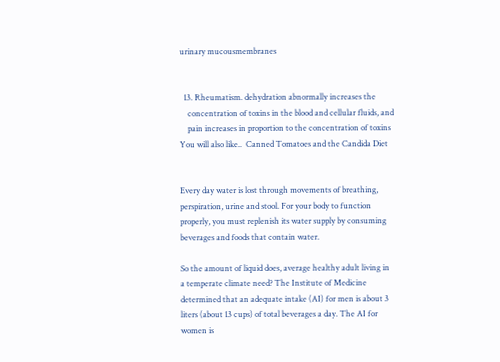urinary mucousmembranes


  13. Rheumatism. dehydration abnormally increases the
    concentration of toxins in the blood and cellular fluids, and
    pain increases in proportion to the concentration of toxins
You will also like..  Canned Tomatoes and the Candida Diet


Every day water is lost through movements of breathing,
perspiration, urine and stool. For your body to function
properly, you must replenish its water supply by consuming
beverages and foods that contain water.

So the amount of liquid does, average healthy adult living in
a temperate climate need? The Institute of Medicine
determined that an adequate intake (AI) for men is about 3
liters (about 13 cups) of total beverages a day. The AI for
women is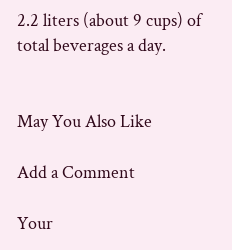2.2 liters (about 9 cups) of total beverages a day.


May You Also Like

Add a Comment

Your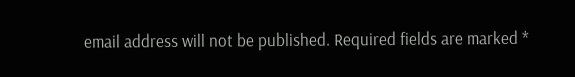email address will not be published. Required fields are marked *